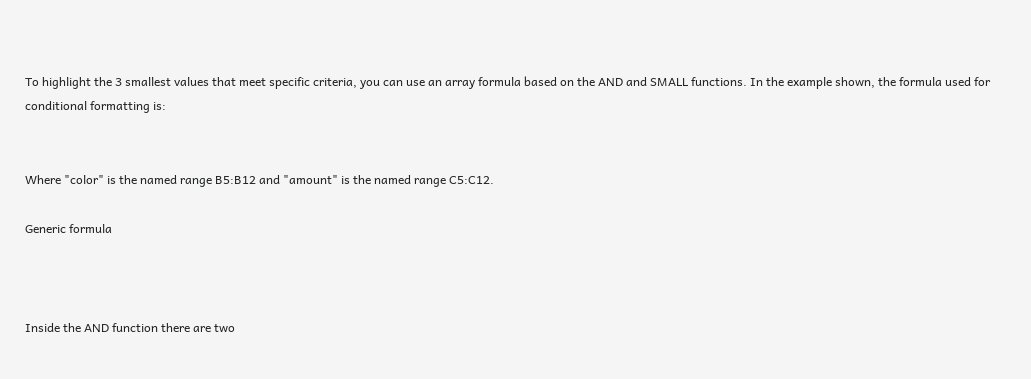To highlight the 3 smallest values that meet specific criteria, you can use an array formula based on the AND and SMALL functions. In the example shown, the formula used for conditional formatting is:


Where "color" is the named range B5:B12 and "amount" is the named range C5:C12.

Generic formula



Inside the AND function there are two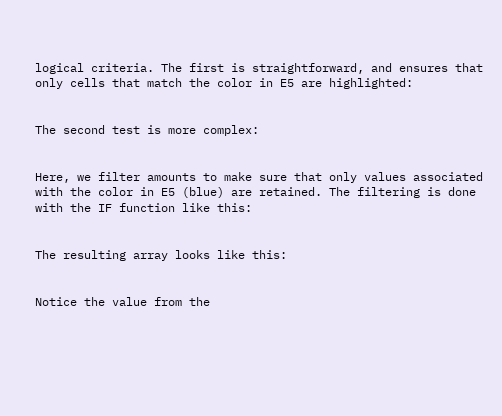logical criteria. The first is straightforward, and ensures that only cells that match the color in E5 are highlighted:


The second test is more complex:


Here, we filter amounts to make sure that only values associated with the color in E5 (blue) are retained. The filtering is done with the IF function like this:


The resulting array looks like this:


Notice the value from the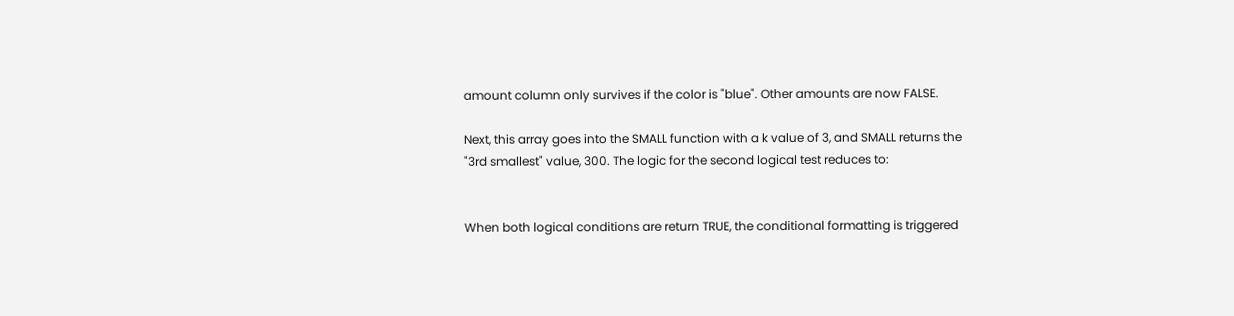amount column only survives if the color is "blue". Other amounts are now FALSE.

Next, this array goes into the SMALL function with a k value of 3, and SMALL returns the "3rd smallest" value, 300. The logic for the second logical test reduces to:


When both logical conditions are return TRUE, the conditional formatting is triggered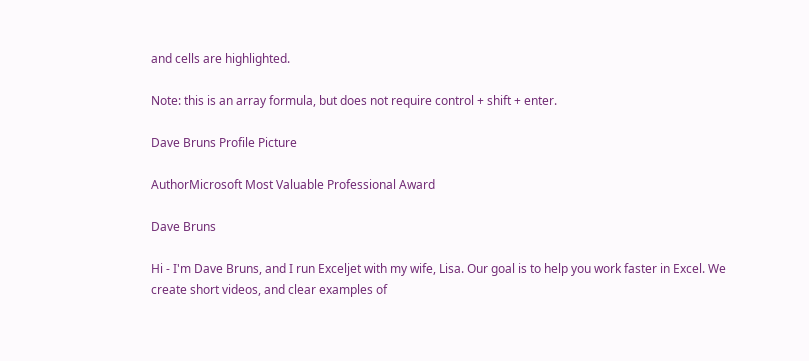and cells are highlighted.

Note: this is an array formula, but does not require control + shift + enter.

Dave Bruns Profile Picture

AuthorMicrosoft Most Valuable Professional Award

Dave Bruns

Hi - I'm Dave Bruns, and I run Exceljet with my wife, Lisa. Our goal is to help you work faster in Excel. We create short videos, and clear examples of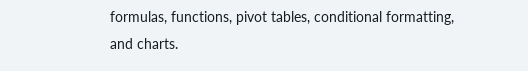formulas, functions, pivot tables, conditional formatting, and charts.